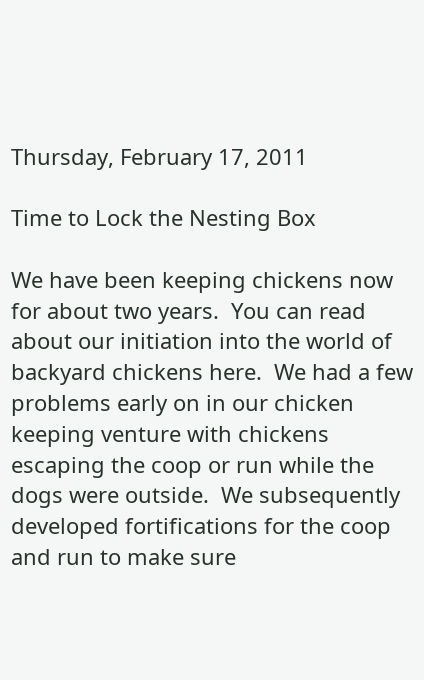Thursday, February 17, 2011

Time to Lock the Nesting Box

We have been keeping chickens now for about two years.  You can read about our initiation into the world of backyard chickens here.  We had a few problems early on in our chicken keeping venture with chickens escaping the coop or run while the dogs were outside.  We subsequently developed fortifications for the coop and run to make sure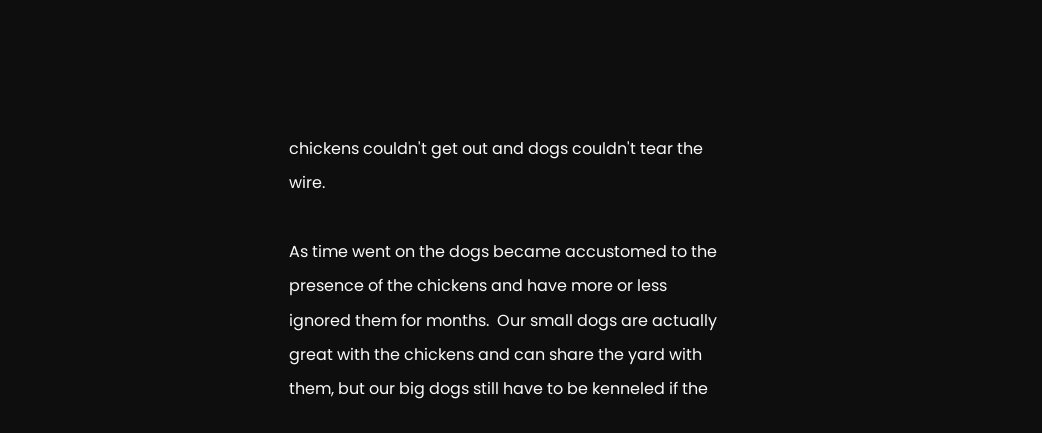chickens couldn't get out and dogs couldn't tear the wire.

As time went on the dogs became accustomed to the presence of the chickens and have more or less ignored them for months.  Our small dogs are actually great with the chickens and can share the yard with them, but our big dogs still have to be kenneled if the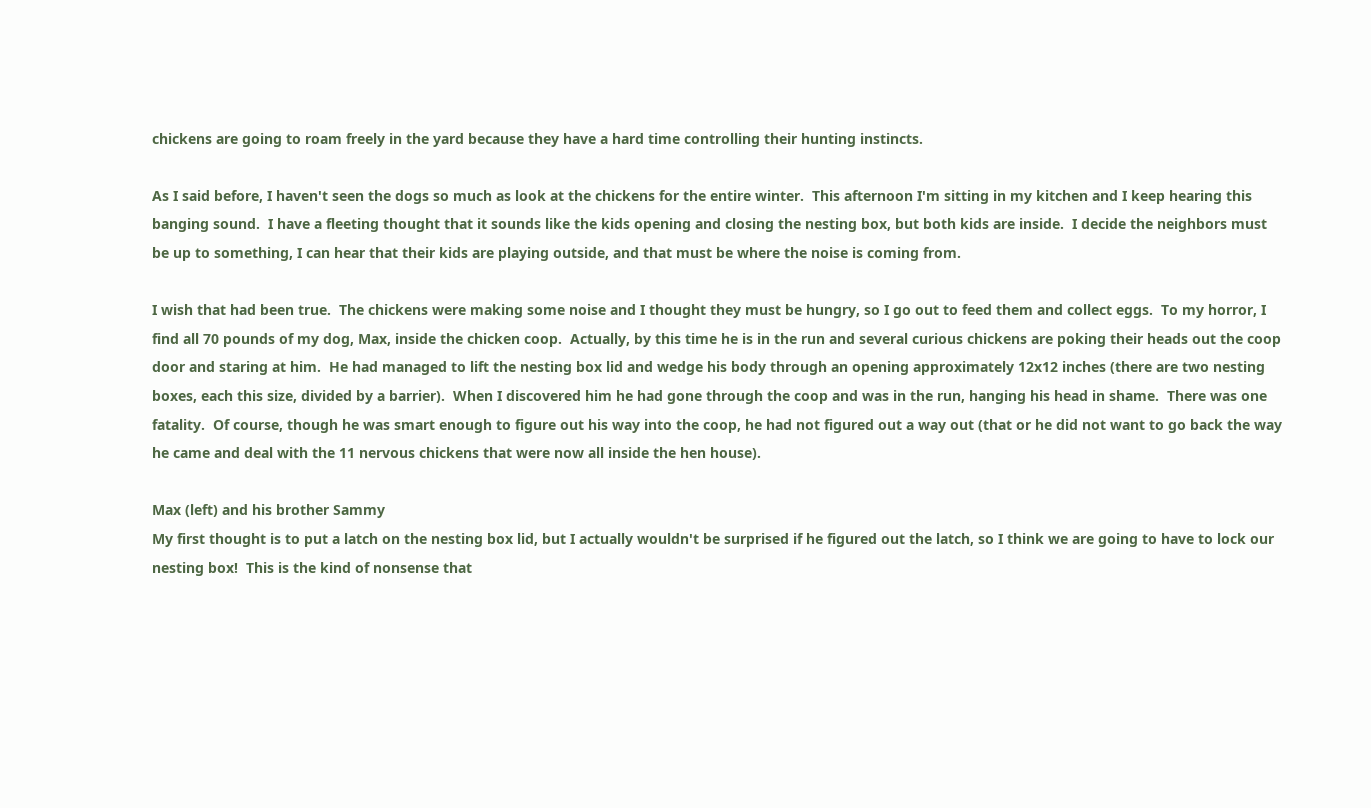chickens are going to roam freely in the yard because they have a hard time controlling their hunting instincts.

As I said before, I haven't seen the dogs so much as look at the chickens for the entire winter.  This afternoon I'm sitting in my kitchen and I keep hearing this banging sound.  I have a fleeting thought that it sounds like the kids opening and closing the nesting box, but both kids are inside.  I decide the neighbors must be up to something, I can hear that their kids are playing outside, and that must be where the noise is coming from.

I wish that had been true.  The chickens were making some noise and I thought they must be hungry, so I go out to feed them and collect eggs.  To my horror, I find all 70 pounds of my dog, Max, inside the chicken coop.  Actually, by this time he is in the run and several curious chickens are poking their heads out the coop door and staring at him.  He had managed to lift the nesting box lid and wedge his body through an opening approximately 12x12 inches (there are two nesting boxes, each this size, divided by a barrier).  When I discovered him he had gone through the coop and was in the run, hanging his head in shame.  There was one fatality.  Of course, though he was smart enough to figure out his way into the coop, he had not figured out a way out (that or he did not want to go back the way he came and deal with the 11 nervous chickens that were now all inside the hen house).

Max (left) and his brother Sammy
My first thought is to put a latch on the nesting box lid, but I actually wouldn't be surprised if he figured out the latch, so I think we are going to have to lock our nesting box!  This is the kind of nonsense that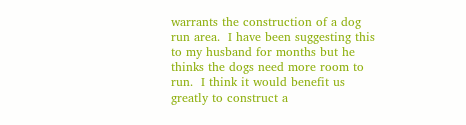warrants the construction of a dog run area.  I have been suggesting this to my husband for months but he thinks the dogs need more room to run.  I think it would benefit us greatly to construct a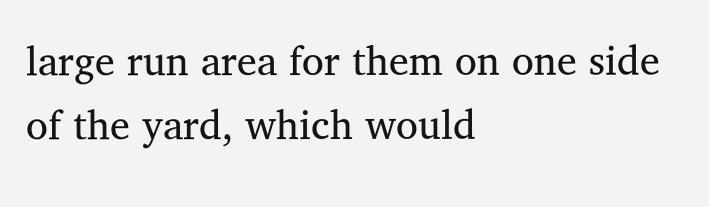large run area for them on one side of the yard, which would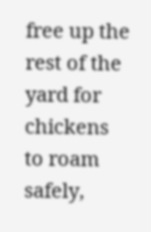free up the rest of the yard for chickens to roam safely,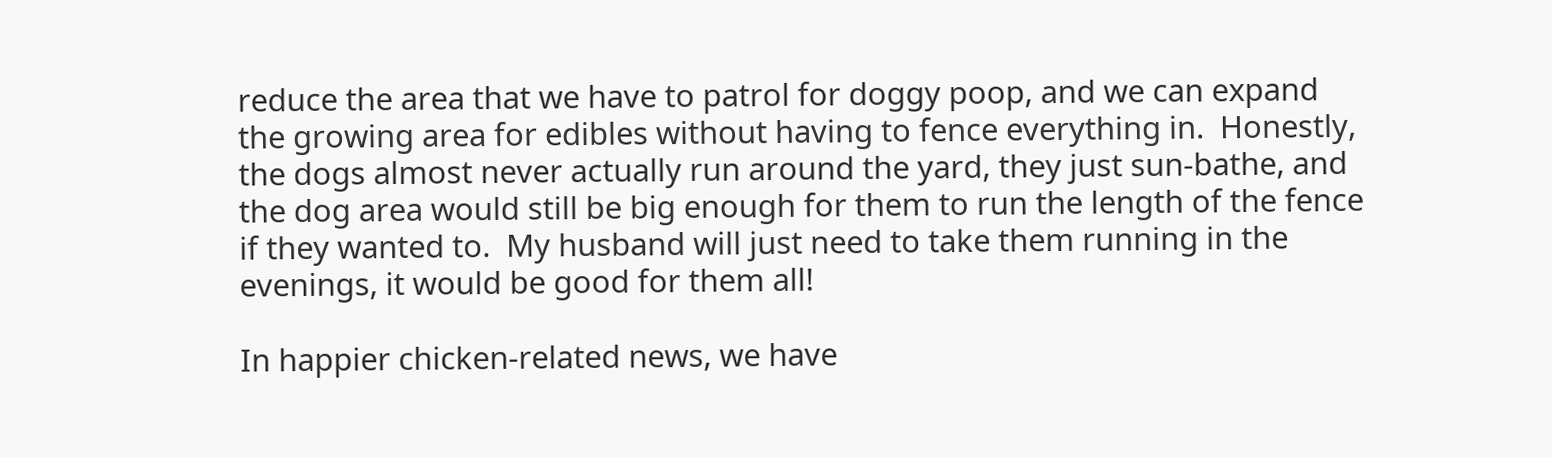reduce the area that we have to patrol for doggy poop, and we can expand the growing area for edibles without having to fence everything in.  Honestly, the dogs almost never actually run around the yard, they just sun-bathe, and the dog area would still be big enough for them to run the length of the fence if they wanted to.  My husband will just need to take them running in the evenings, it would be good for them all!

In happier chicken-related news, we have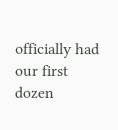officially had our first dozen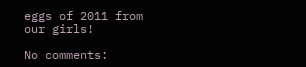eggs of 2011 from our girls!

No comments: